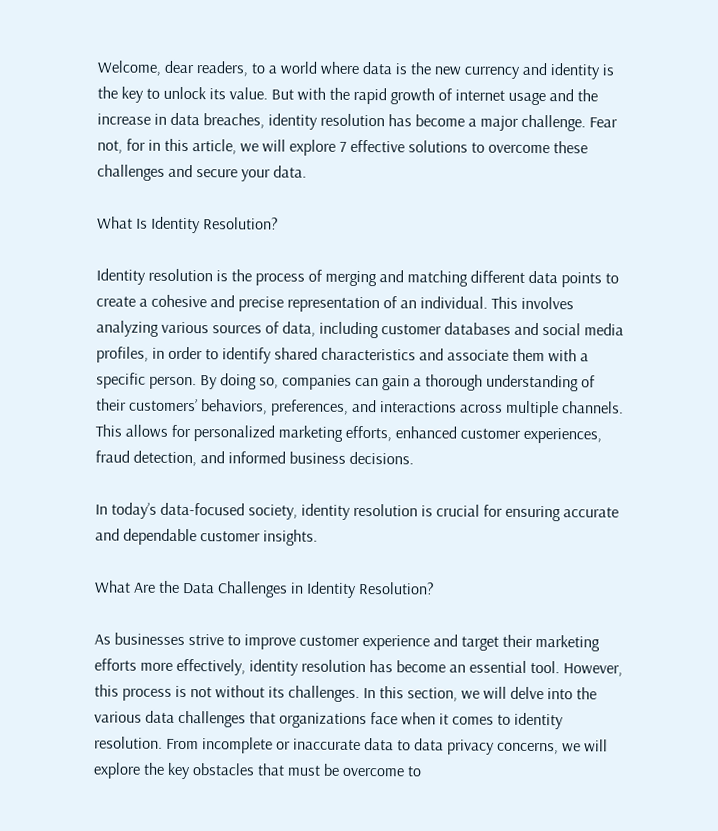Welcome, dear readers, to a world where data is the new currency and identity is the key to unlock its value. But with the rapid growth of internet usage and the increase in data breaches, identity resolution has become a major challenge. Fear not, for in this article, we will explore 7 effective solutions to overcome these challenges and secure your data.

What Is Identity Resolution?

Identity resolution is the process of merging and matching different data points to create a cohesive and precise representation of an individual. This involves analyzing various sources of data, including customer databases and social media profiles, in order to identify shared characteristics and associate them with a specific person. By doing so, companies can gain a thorough understanding of their customers’ behaviors, preferences, and interactions across multiple channels. This allows for personalized marketing efforts, enhanced customer experiences, fraud detection, and informed business decisions.

In today’s data-focused society, identity resolution is crucial for ensuring accurate and dependable customer insights.

What Are the Data Challenges in Identity Resolution?

As businesses strive to improve customer experience and target their marketing efforts more effectively, identity resolution has become an essential tool. However, this process is not without its challenges. In this section, we will delve into the various data challenges that organizations face when it comes to identity resolution. From incomplete or inaccurate data to data privacy concerns, we will explore the key obstacles that must be overcome to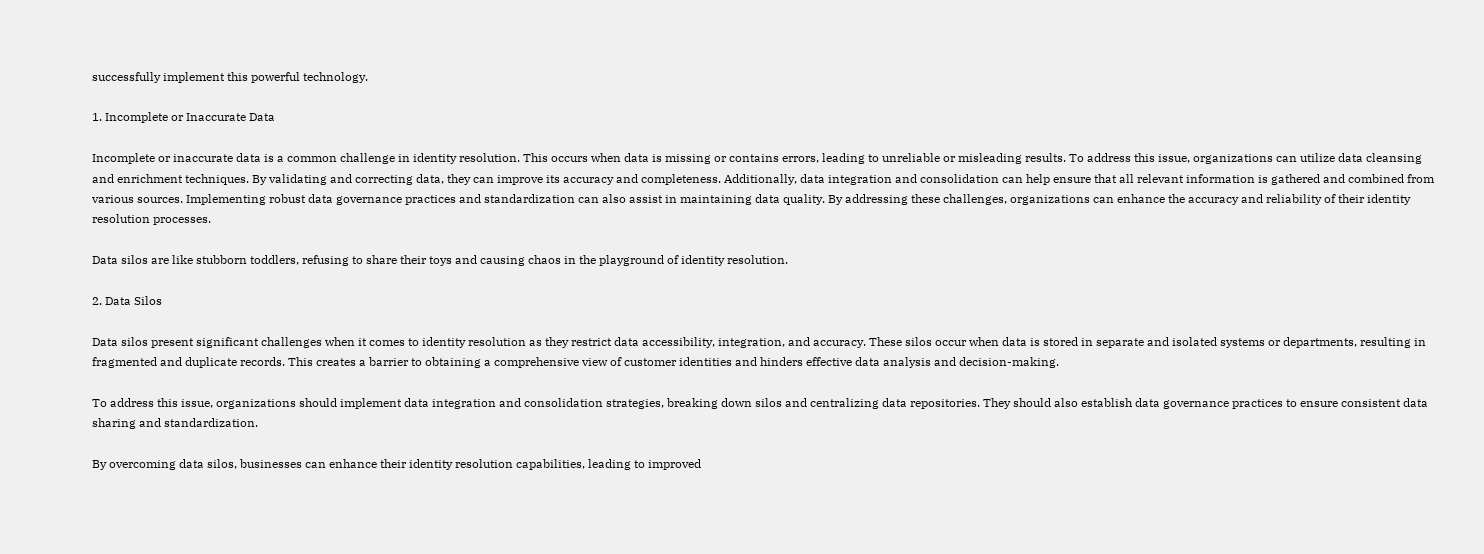successfully implement this powerful technology.

1. Incomplete or Inaccurate Data

Incomplete or inaccurate data is a common challenge in identity resolution. This occurs when data is missing or contains errors, leading to unreliable or misleading results. To address this issue, organizations can utilize data cleansing and enrichment techniques. By validating and correcting data, they can improve its accuracy and completeness. Additionally, data integration and consolidation can help ensure that all relevant information is gathered and combined from various sources. Implementing robust data governance practices and standardization can also assist in maintaining data quality. By addressing these challenges, organizations can enhance the accuracy and reliability of their identity resolution processes.

Data silos are like stubborn toddlers, refusing to share their toys and causing chaos in the playground of identity resolution.

2. Data Silos

Data silos present significant challenges when it comes to identity resolution as they restrict data accessibility, integration, and accuracy. These silos occur when data is stored in separate and isolated systems or departments, resulting in fragmented and duplicate records. This creates a barrier to obtaining a comprehensive view of customer identities and hinders effective data analysis and decision-making.

To address this issue, organizations should implement data integration and consolidation strategies, breaking down silos and centralizing data repositories. They should also establish data governance practices to ensure consistent data sharing and standardization.

By overcoming data silos, businesses can enhance their identity resolution capabilities, leading to improved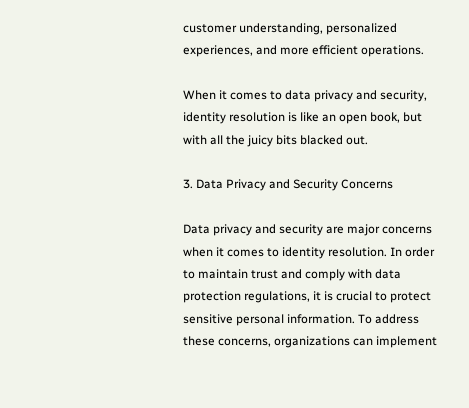customer understanding, personalized experiences, and more efficient operations.

When it comes to data privacy and security, identity resolution is like an open book, but with all the juicy bits blacked out.

3. Data Privacy and Security Concerns

Data privacy and security are major concerns when it comes to identity resolution. In order to maintain trust and comply with data protection regulations, it is crucial to protect sensitive personal information. To address these concerns, organizations can implement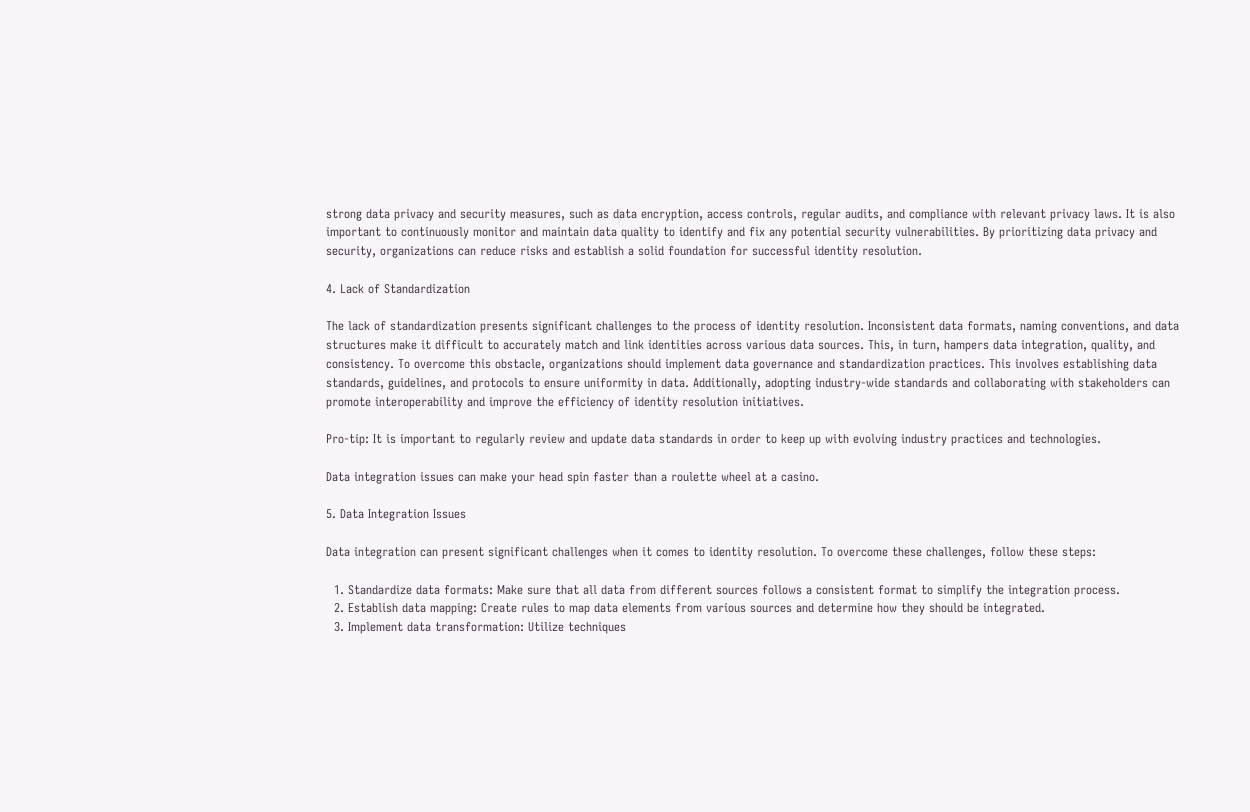strong data privacy and security measures, such as data encryption, access controls, regular audits, and compliance with relevant privacy laws. It is also important to continuously monitor and maintain data quality to identify and fix any potential security vulnerabilities. By prioritizing data privacy and security, organizations can reduce risks and establish a solid foundation for successful identity resolution.

4. Lack of Standardization

The lack of standardization presents significant challenges to the process of identity resolution. Inconsistent data formats, naming conventions, and data structures make it difficult to accurately match and link identities across various data sources. This, in turn, hampers data integration, quality, and consistency. To overcome this obstacle, organizations should implement data governance and standardization practices. This involves establishing data standards, guidelines, and protocols to ensure uniformity in data. Additionally, adopting industry-wide standards and collaborating with stakeholders can promote interoperability and improve the efficiency of identity resolution initiatives.

Pro-tip: It is important to regularly review and update data standards in order to keep up with evolving industry practices and technologies.

Data integration issues can make your head spin faster than a roulette wheel at a casino.

5. Data Integration Issues

Data integration can present significant challenges when it comes to identity resolution. To overcome these challenges, follow these steps:

  1. Standardize data formats: Make sure that all data from different sources follows a consistent format to simplify the integration process.
  2. Establish data mapping: Create rules to map data elements from various sources and determine how they should be integrated.
  3. Implement data transformation: Utilize techniques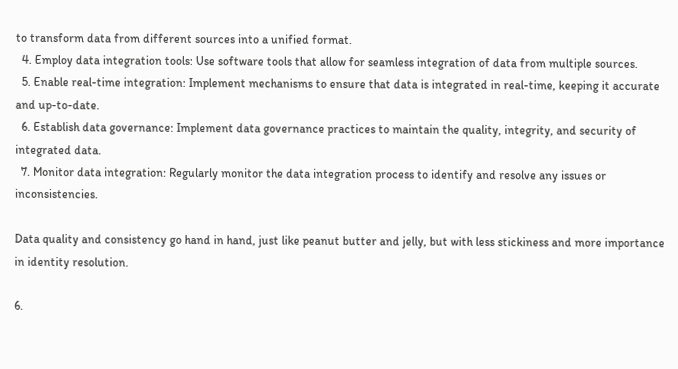to transform data from different sources into a unified format.
  4. Employ data integration tools: Use software tools that allow for seamless integration of data from multiple sources.
  5. Enable real-time integration: Implement mechanisms to ensure that data is integrated in real-time, keeping it accurate and up-to-date.
  6. Establish data governance: Implement data governance practices to maintain the quality, integrity, and security of integrated data.
  7. Monitor data integration: Regularly monitor the data integration process to identify and resolve any issues or inconsistencies.

Data quality and consistency go hand in hand, just like peanut butter and jelly, but with less stickiness and more importance in identity resolution.

6.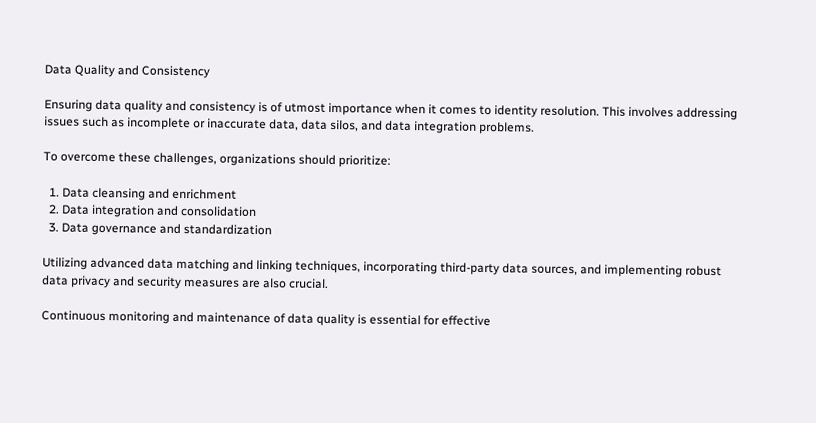Data Quality and Consistency

Ensuring data quality and consistency is of utmost importance when it comes to identity resolution. This involves addressing issues such as incomplete or inaccurate data, data silos, and data integration problems.

To overcome these challenges, organizations should prioritize:

  1. Data cleansing and enrichment
  2. Data integration and consolidation
  3. Data governance and standardization

Utilizing advanced data matching and linking techniques, incorporating third-party data sources, and implementing robust data privacy and security measures are also crucial.

Continuous monitoring and maintenance of data quality is essential for effective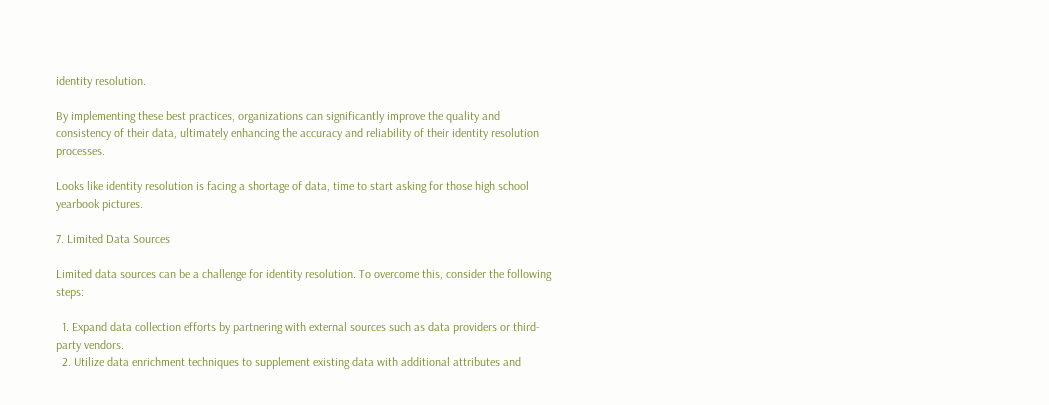identity resolution.

By implementing these best practices, organizations can significantly improve the quality and consistency of their data, ultimately enhancing the accuracy and reliability of their identity resolution processes.

Looks like identity resolution is facing a shortage of data, time to start asking for those high school yearbook pictures.

7. Limited Data Sources

Limited data sources can be a challenge for identity resolution. To overcome this, consider the following steps:

  1. Expand data collection efforts by partnering with external sources such as data providers or third-party vendors.
  2. Utilize data enrichment techniques to supplement existing data with additional attributes and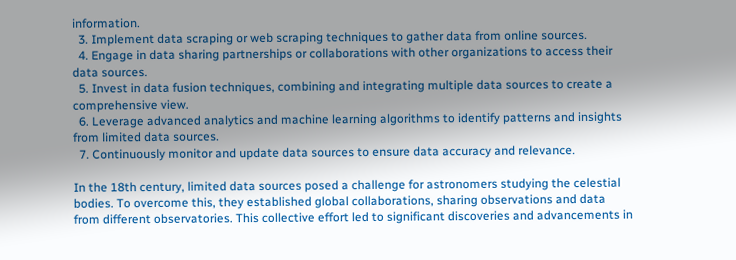information.
  3. Implement data scraping or web scraping techniques to gather data from online sources.
  4. Engage in data sharing partnerships or collaborations with other organizations to access their data sources.
  5. Invest in data fusion techniques, combining and integrating multiple data sources to create a comprehensive view.
  6. Leverage advanced analytics and machine learning algorithms to identify patterns and insights from limited data sources.
  7. Continuously monitor and update data sources to ensure data accuracy and relevance.

In the 18th century, limited data sources posed a challenge for astronomers studying the celestial bodies. To overcome this, they established global collaborations, sharing observations and data from different observatories. This collective effort led to significant discoveries and advancements in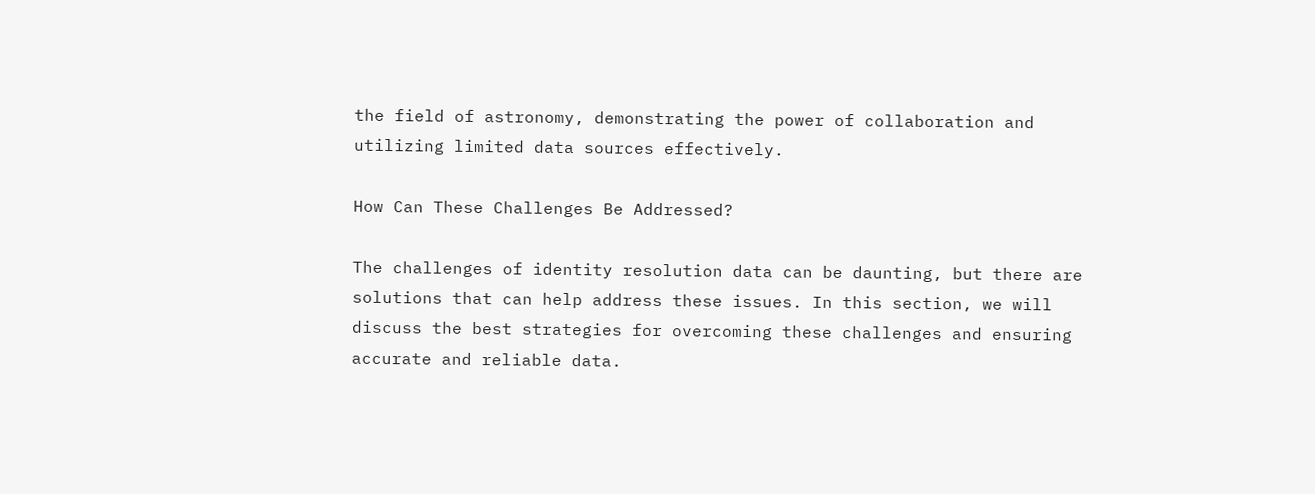the field of astronomy, demonstrating the power of collaboration and utilizing limited data sources effectively.

How Can These Challenges Be Addressed?

The challenges of identity resolution data can be daunting, but there are solutions that can help address these issues. In this section, we will discuss the best strategies for overcoming these challenges and ensuring accurate and reliable data.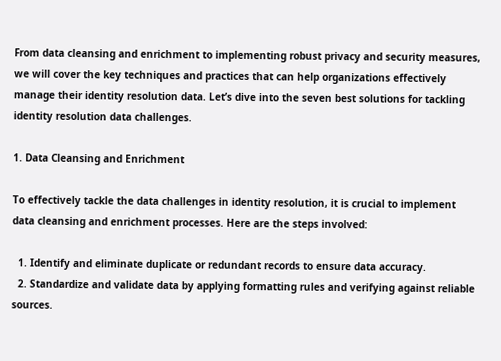From data cleansing and enrichment to implementing robust privacy and security measures, we will cover the key techniques and practices that can help organizations effectively manage their identity resolution data. Let’s dive into the seven best solutions for tackling identity resolution data challenges.

1. Data Cleansing and Enrichment

To effectively tackle the data challenges in identity resolution, it is crucial to implement data cleansing and enrichment processes. Here are the steps involved:

  1. Identify and eliminate duplicate or redundant records to ensure data accuracy.
  2. Standardize and validate data by applying formatting rules and verifying against reliable sources.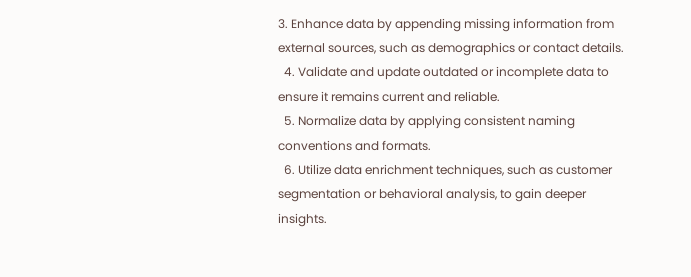3. Enhance data by appending missing information from external sources, such as demographics or contact details.
  4. Validate and update outdated or incomplete data to ensure it remains current and reliable.
  5. Normalize data by applying consistent naming conventions and formats.
  6. Utilize data enrichment techniques, such as customer segmentation or behavioral analysis, to gain deeper insights.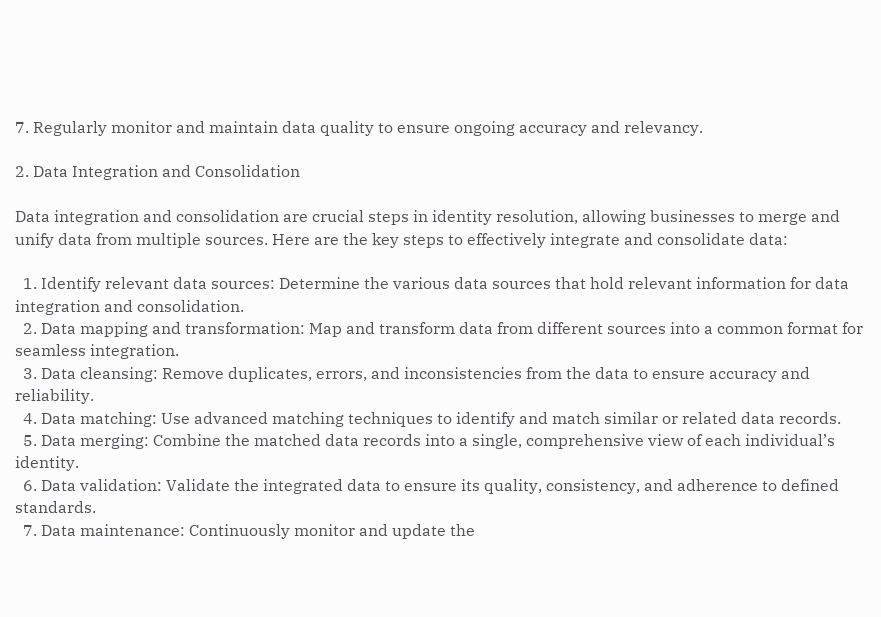7. Regularly monitor and maintain data quality to ensure ongoing accuracy and relevancy.

2. Data Integration and Consolidation

Data integration and consolidation are crucial steps in identity resolution, allowing businesses to merge and unify data from multiple sources. Here are the key steps to effectively integrate and consolidate data:

  1. Identify relevant data sources: Determine the various data sources that hold relevant information for data integration and consolidation.
  2. Data mapping and transformation: Map and transform data from different sources into a common format for seamless integration.
  3. Data cleansing: Remove duplicates, errors, and inconsistencies from the data to ensure accuracy and reliability.
  4. Data matching: Use advanced matching techniques to identify and match similar or related data records.
  5. Data merging: Combine the matched data records into a single, comprehensive view of each individual’s identity.
  6. Data validation: Validate the integrated data to ensure its quality, consistency, and adherence to defined standards.
  7. Data maintenance: Continuously monitor and update the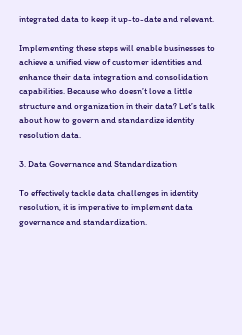integrated data to keep it up-to-date and relevant.

Implementing these steps will enable businesses to achieve a unified view of customer identities and enhance their data integration and consolidation capabilities. Because who doesn’t love a little structure and organization in their data? Let’s talk about how to govern and standardize identity resolution data.

3. Data Governance and Standardization

To effectively tackle data challenges in identity resolution, it is imperative to implement data governance and standardization.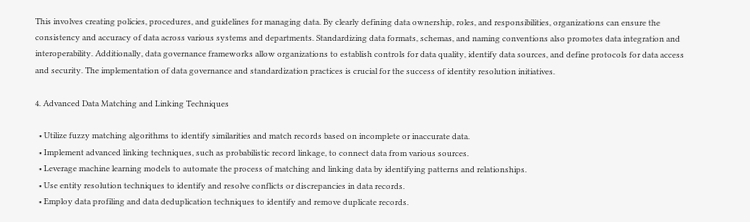This involves creating policies, procedures, and guidelines for managing data. By clearly defining data ownership, roles, and responsibilities, organizations can ensure the consistency and accuracy of data across various systems and departments. Standardizing data formats, schemas, and naming conventions also promotes data integration and interoperability. Additionally, data governance frameworks allow organizations to establish controls for data quality, identify data sources, and define protocols for data access and security. The implementation of data governance and standardization practices is crucial for the success of identity resolution initiatives.

4. Advanced Data Matching and Linking Techniques

  • Utilize fuzzy matching algorithms to identify similarities and match records based on incomplete or inaccurate data.
  • Implement advanced linking techniques, such as probabilistic record linkage, to connect data from various sources.
  • Leverage machine learning models to automate the process of matching and linking data by identifying patterns and relationships.
  • Use entity resolution techniques to identify and resolve conflicts or discrepancies in data records.
  • Employ data profiling and data deduplication techniques to identify and remove duplicate records.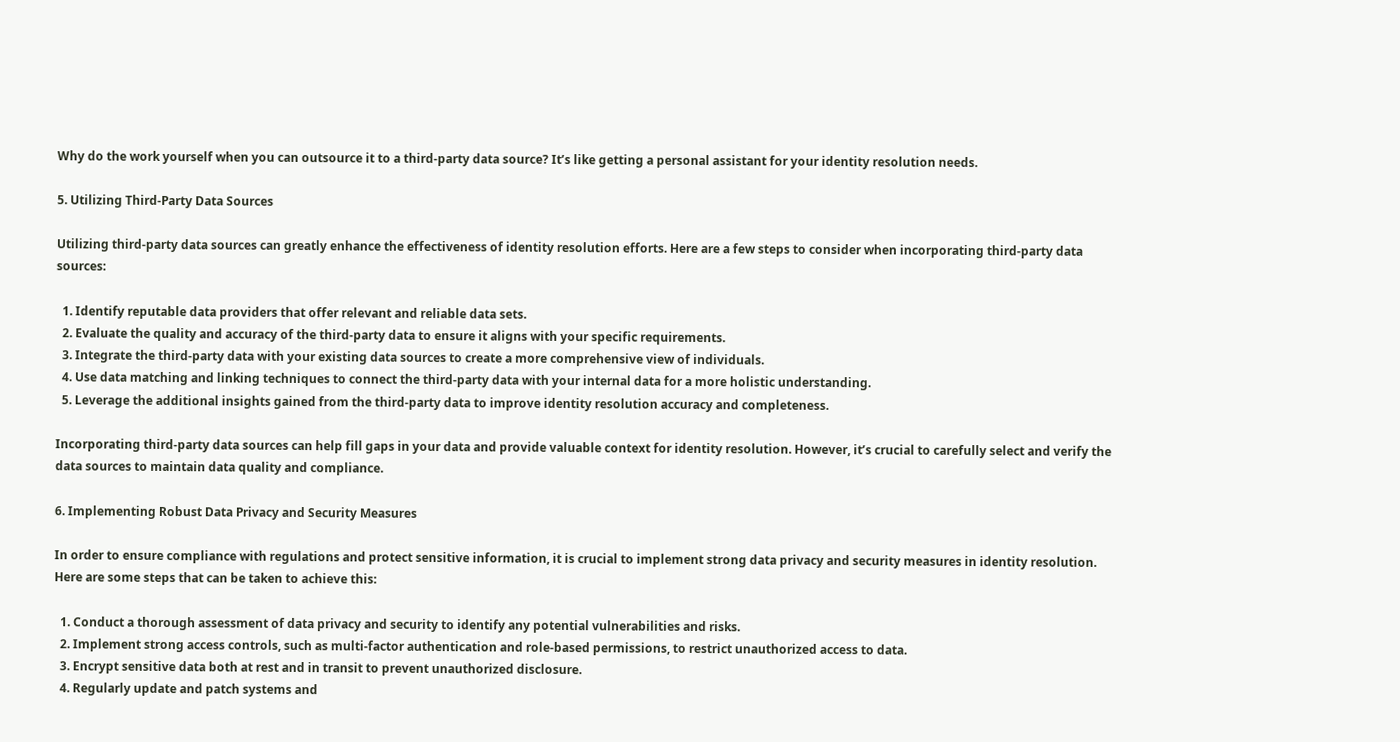Why do the work yourself when you can outsource it to a third-party data source? It’s like getting a personal assistant for your identity resolution needs.

5. Utilizing Third-Party Data Sources

Utilizing third-party data sources can greatly enhance the effectiveness of identity resolution efforts. Here are a few steps to consider when incorporating third-party data sources:

  1. Identify reputable data providers that offer relevant and reliable data sets.
  2. Evaluate the quality and accuracy of the third-party data to ensure it aligns with your specific requirements.
  3. Integrate the third-party data with your existing data sources to create a more comprehensive view of individuals.
  4. Use data matching and linking techniques to connect the third-party data with your internal data for a more holistic understanding.
  5. Leverage the additional insights gained from the third-party data to improve identity resolution accuracy and completeness.

Incorporating third-party data sources can help fill gaps in your data and provide valuable context for identity resolution. However, it’s crucial to carefully select and verify the data sources to maintain data quality and compliance.

6. Implementing Robust Data Privacy and Security Measures

In order to ensure compliance with regulations and protect sensitive information, it is crucial to implement strong data privacy and security measures in identity resolution. Here are some steps that can be taken to achieve this:

  1. Conduct a thorough assessment of data privacy and security to identify any potential vulnerabilities and risks.
  2. Implement strong access controls, such as multi-factor authentication and role-based permissions, to restrict unauthorized access to data.
  3. Encrypt sensitive data both at rest and in transit to prevent unauthorized disclosure.
  4. Regularly update and patch systems and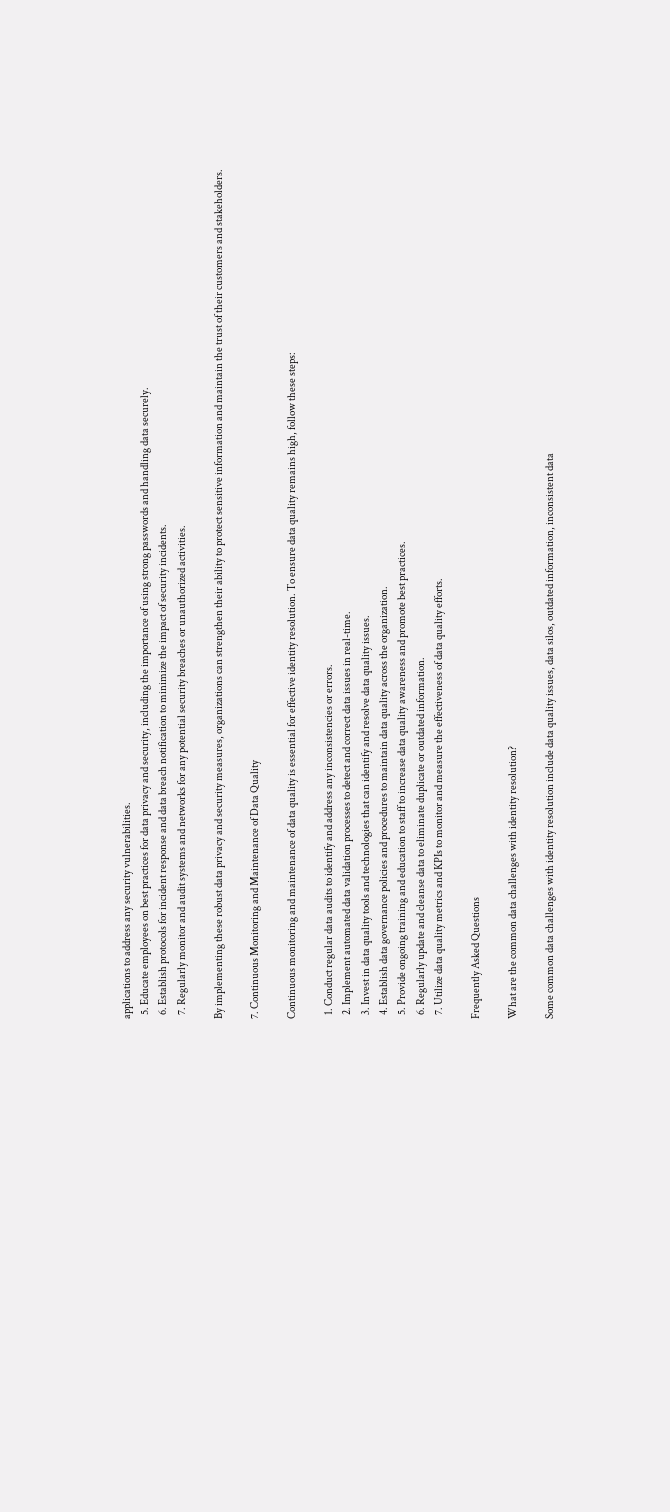applications to address any security vulnerabilities.
  5. Educate employees on best practices for data privacy and security, including the importance of using strong passwords and handling data securely.
  6. Establish protocols for incident response and data breach notification to minimize the impact of security incidents.
  7. Regularly monitor and audit systems and networks for any potential security breaches or unauthorized activities.

By implementing these robust data privacy and security measures, organizations can strengthen their ability to protect sensitive information and maintain the trust of their customers and stakeholders.

7. Continuous Monitoring and Maintenance of Data Quality

Continuous monitoring and maintenance of data quality is essential for effective identity resolution. To ensure data quality remains high, follow these steps:

  1. Conduct regular data audits to identify and address any inconsistencies or errors.
  2. Implement automated data validation processes to detect and correct data issues in real-time.
  3. Invest in data quality tools and technologies that can identify and resolve data quality issues.
  4. Establish data governance policies and procedures to maintain data quality across the organization.
  5. Provide ongoing training and education to staff to increase data quality awareness and promote best practices.
  6. Regularly update and cleanse data to eliminate duplicate or outdated information.
  7. Utilize data quality metrics and KPIs to monitor and measure the effectiveness of data quality efforts.

Frequently Asked Questions

What are the common data challenges with identity resolution?

Some common data challenges with identity resolution include data quality issues, data silos, outdated information, inconsistent data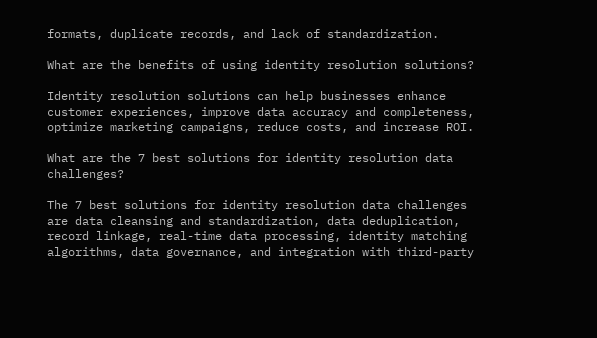formats, duplicate records, and lack of standardization.

What are the benefits of using identity resolution solutions?

Identity resolution solutions can help businesses enhance customer experiences, improve data accuracy and completeness, optimize marketing campaigns, reduce costs, and increase ROI.

What are the 7 best solutions for identity resolution data challenges?

The 7 best solutions for identity resolution data challenges are data cleansing and standardization, data deduplication, record linkage, real-time data processing, identity matching algorithms, data governance, and integration with third-party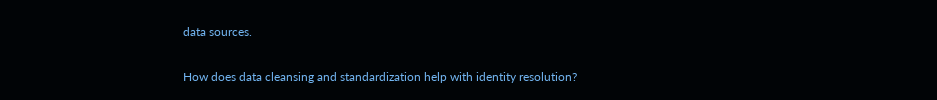data sources.

How does data cleansing and standardization help with identity resolution?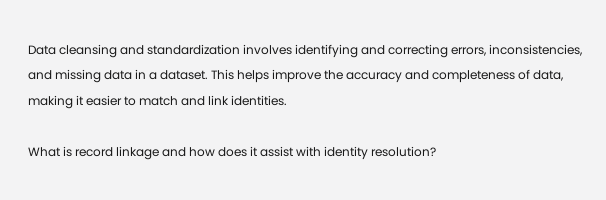Data cleansing and standardization involves identifying and correcting errors, inconsistencies, and missing data in a dataset. This helps improve the accuracy and completeness of data, making it easier to match and link identities.

What is record linkage and how does it assist with identity resolution?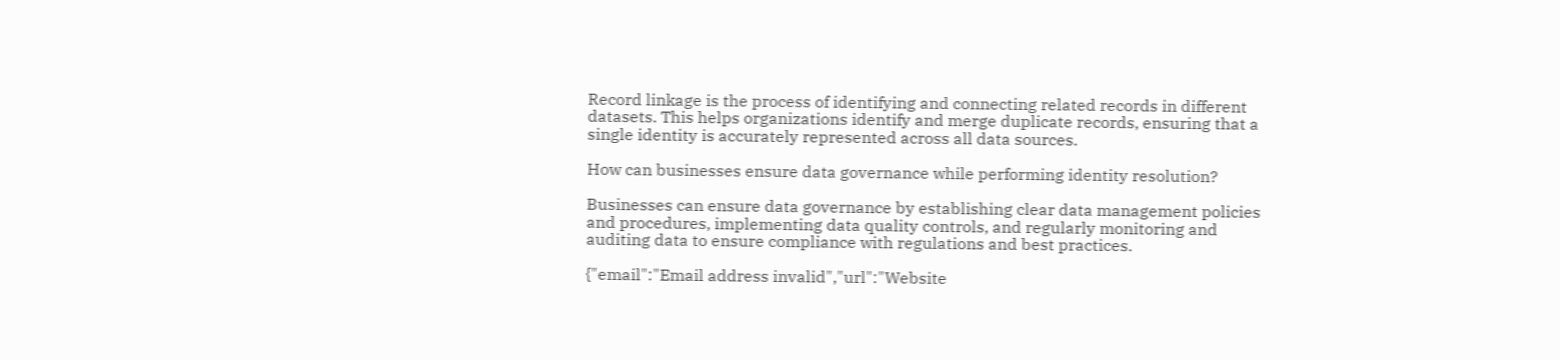Record linkage is the process of identifying and connecting related records in different datasets. This helps organizations identify and merge duplicate records, ensuring that a single identity is accurately represented across all data sources.

How can businesses ensure data governance while performing identity resolution?

Businesses can ensure data governance by establishing clear data management policies and procedures, implementing data quality controls, and regularly monitoring and auditing data to ensure compliance with regulations and best practices.

{"email":"Email address invalid","url":"Website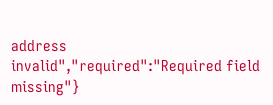address invalid","required":"Required field missing"}